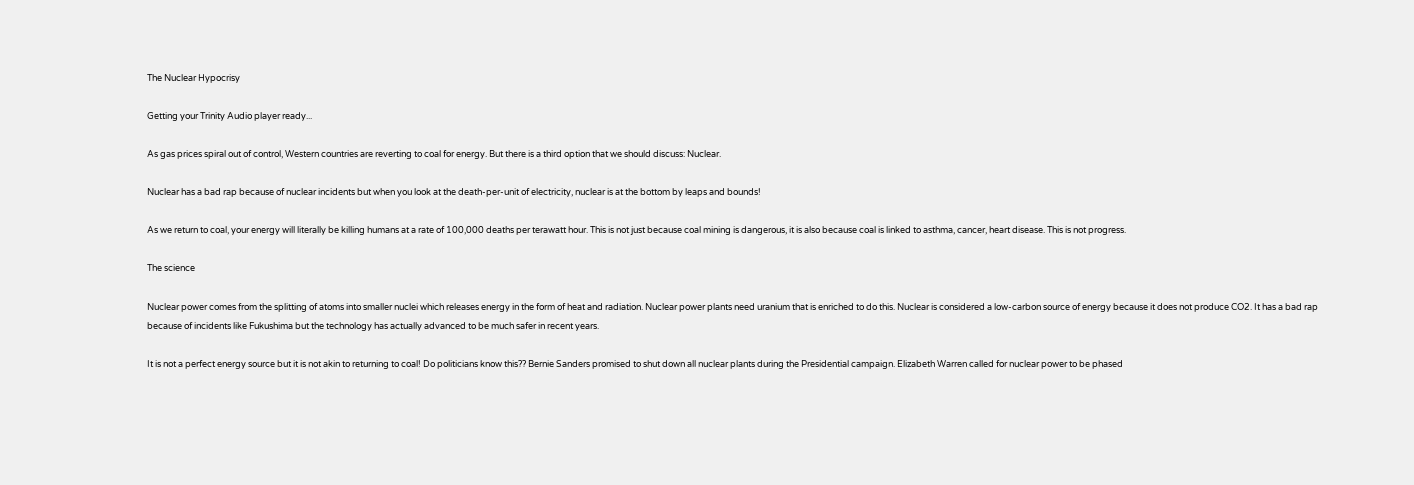The Nuclear Hypocrisy

Getting your Trinity Audio player ready...

As gas prices spiral out of control, Western countries are reverting to coal for energy. But there is a third option that we should discuss: Nuclear.

Nuclear has a bad rap because of nuclear incidents but when you look at the death-per-unit of electricity, nuclear is at the bottom by leaps and bounds!

As we return to coal, your energy will literally be killing humans at a rate of 100,000 deaths per terawatt hour. This is not just because coal mining is dangerous, it is also because coal is linked to asthma, cancer, heart disease. This is not progress.

The science

Nuclear power comes from the splitting of atoms into smaller nuclei which releases energy in the form of heat and radiation. Nuclear power plants need uranium that is enriched to do this. Nuclear is considered a low-carbon source of energy because it does not produce CO2. It has a bad rap because of incidents like Fukushima but the technology has actually advanced to be much safer in recent years.

It is not a perfect energy source but it is not akin to returning to coal! Do politicians know this?? Bernie Sanders promised to shut down all nuclear plants during the Presidential campaign. Elizabeth Warren called for nuclear power to be phased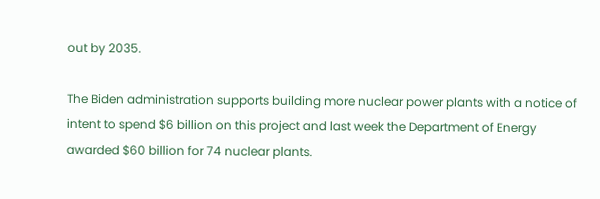out by 2035.

The Biden administration supports building more nuclear power plants with a notice of intent to spend $6 billion on this project and last week the Department of Energy awarded $60 billion for 74 nuclear plants.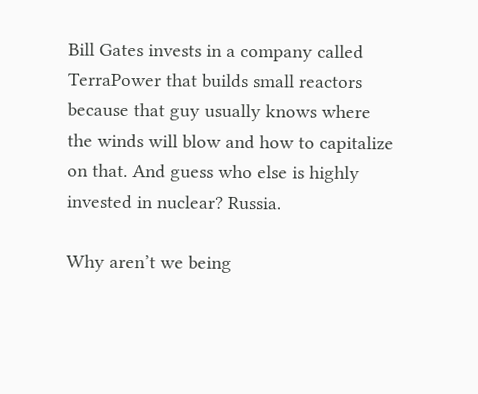Bill Gates invests in a company called TerraPower that builds small reactors because that guy usually knows where the winds will blow and how to capitalize on that. And guess who else is highly invested in nuclear? Russia.

Why aren’t we being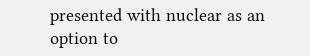presented with nuclear as an option to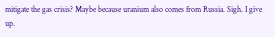mitigate the gas crisis? Maybe because uranium also comes from Russia. Sigh. I give up.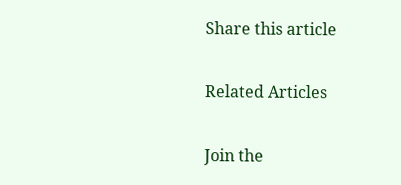Share this article

Related Articles

Join the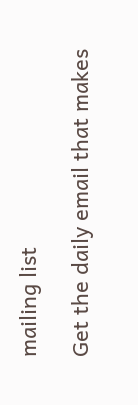mailing list

Get the daily email that makes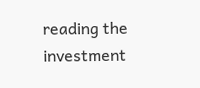reading the investment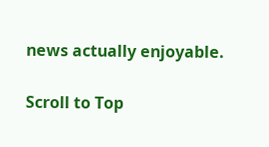news actually enjoyable.

Scroll to Top